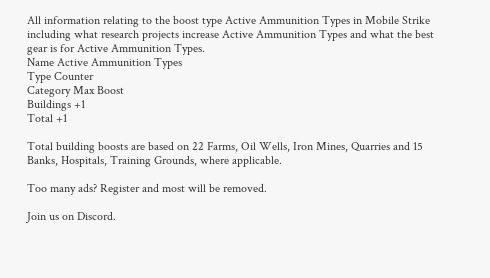All information relating to the boost type Active Ammunition Types in Mobile Strike including what research projects increase Active Ammunition Types and what the best gear is for Active Ammunition Types.
Name Active Ammunition Types
Type Counter
Category Max Boost
Buildings +1
Total +1

Total building boosts are based on 22 Farms, Oil Wells, Iron Mines, Quarries and 15 Banks, Hospitals, Training Grounds, where applicable.

Too many ads? Register and most will be removed.

Join us on Discord.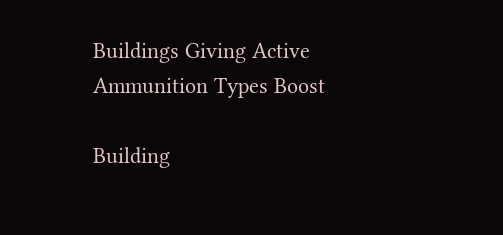Buildings Giving Active Ammunition Types Boost

Building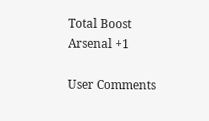Total Boost
Arsenal +1

User Comments